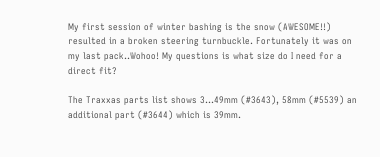My first session of winter bashing is the snow (AWESOME!!) resulted in a broken steering turnbuckle. Fortunately it was on my last pack..Wohoo! My questions is what size do I need for a direct fit?

The Traxxas parts list shows 3...49mm (#3643), 58mm (#5539) an additional part (#3644) which is 39mm.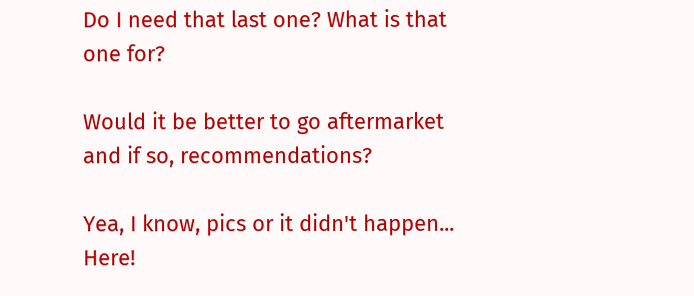Do I need that last one? What is that one for?

Would it be better to go aftermarket and if so, recommendations?

Yea, I know, pics or it didn't happen... Here!